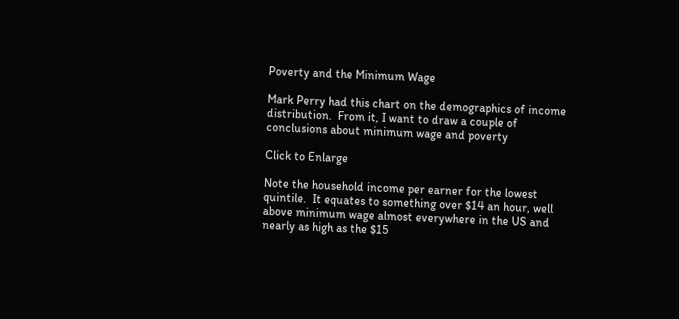Poverty and the Minimum Wage

Mark Perry had this chart on the demographics of income distribution.  From it, I want to draw a couple of conclusions about minimum wage and poverty

Click to Enlarge

Note the household income per earner for the lowest quintile.  It equates to something over $14 an hour, well above minimum wage almost everywhere in the US and nearly as high as the $15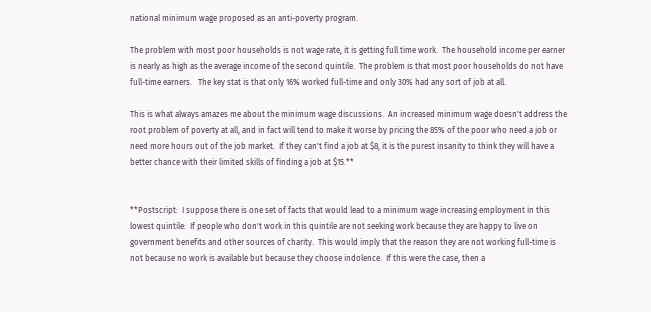national minimum wage proposed as an anti-poverty program.

The problem with most poor households is not wage rate, it is getting full time work.  The household income per earner is nearly as high as the average income of the second quintile.  The problem is that most poor households do not have full-time earners.   The key stat is that only 16% worked full-time and only 30% had any sort of job at all.

This is what always amazes me about the minimum wage discussions.  An increased minimum wage doesn't address the root problem of poverty at all, and in fact will tend to make it worse by pricing the 85% of the poor who need a job or need more hours out of the job market.  If they can't find a job at $8, it is the purest insanity to think they will have a better chance with their limited skills of finding a job at $15.**


**Postscript:  I suppose there is one set of facts that would lead to a minimum wage increasing employment in this lowest quintile:  If people who don't work in this quintile are not seeking work because they are happy to live on government benefits and other sources of charity.  This would imply that the reason they are not working full-time is not because no work is available but because they choose indolence.  If this were the case, then a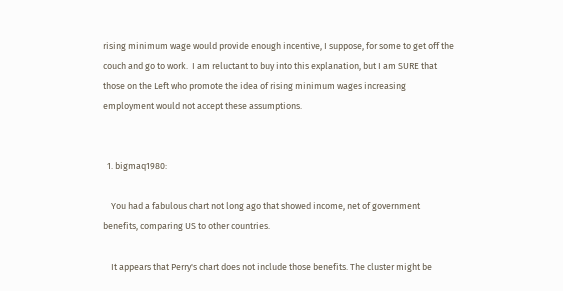rising minimum wage would provide enough incentive, I suppose, for some to get off the couch and go to work.  I am reluctant to buy into this explanation, but I am SURE that those on the Left who promote the idea of rising minimum wages increasing employment would not accept these assumptions.


  1. bigmaq1980:

    You had a fabulous chart not long ago that showed income, net of government benefits, comparing US to other countries.

    It appears that Perry's chart does not include those benefits. The cluster might be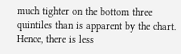much tighter on the bottom three quintiles than is apparent by the chart. Hence, there is less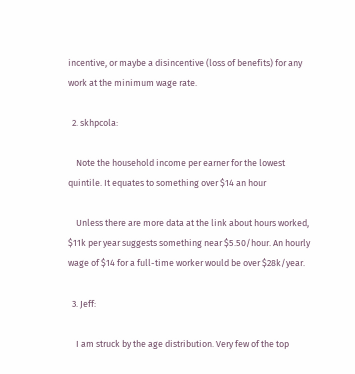incentive, or maybe a disincentive (loss of benefits) for any work at the minimum wage rate.

  2. skhpcola:

    Note the household income per earner for the lowest quintile. It equates to something over $14 an hour

    Unless there are more data at the link about hours worked, $11k per year suggests something near $5.50/hour. An hourly wage of $14 for a full-time worker would be over $28k/year.

  3. Jeff:

    I am struck by the age distribution. Very few of the top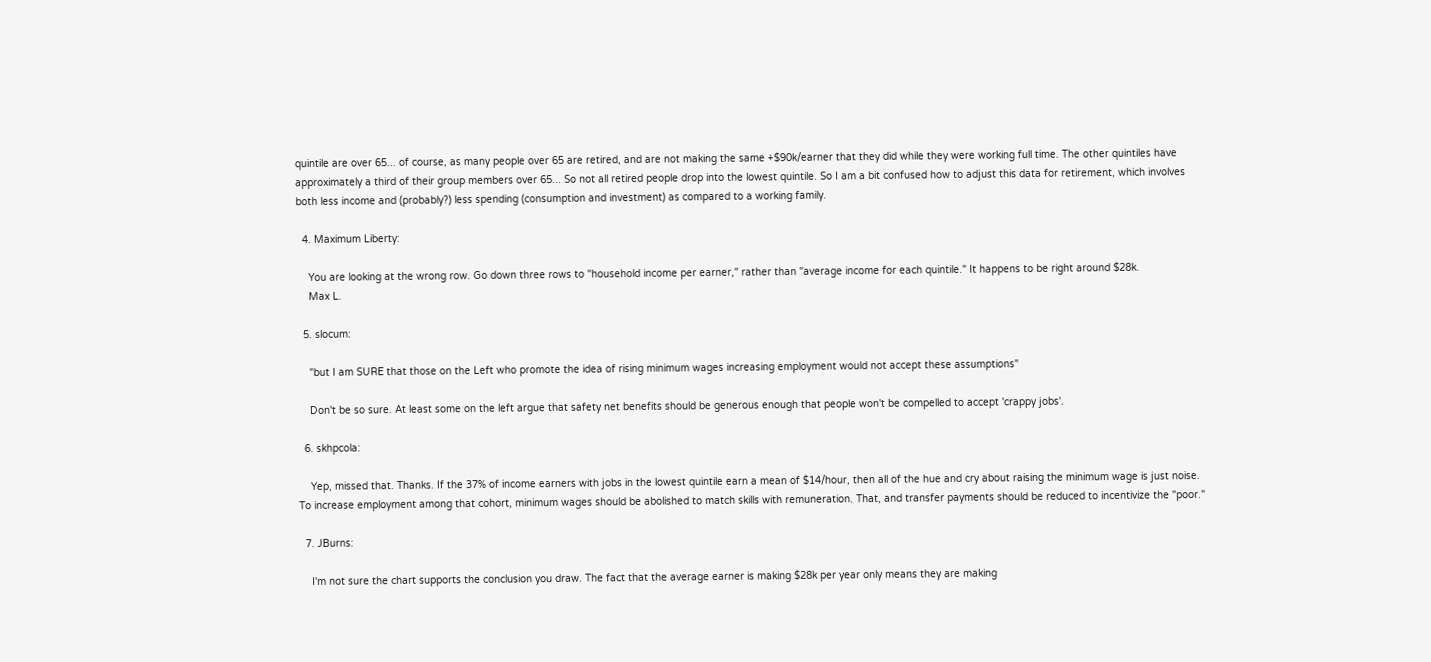quintile are over 65... of course, as many people over 65 are retired, and are not making the same +$90k/earner that they did while they were working full time. The other quintiles have approximately a third of their group members over 65... So not all retired people drop into the lowest quintile. So I am a bit confused how to adjust this data for retirement, which involves both less income and (probably?) less spending (consumption and investment) as compared to a working family.

  4. Maximum Liberty:

    You are looking at the wrong row. Go down three rows to "household income per earner," rather than "average income for each quintile." It happens to be right around $28k.
    Max L.

  5. slocum:

    "but I am SURE that those on the Left who promote the idea of rising minimum wages increasing employment would not accept these assumptions"

    Don't be so sure. At least some on the left argue that safety net benefits should be generous enough that people won't be compelled to accept 'crappy jobs'.

  6. skhpcola:

    Yep, missed that. Thanks. If the 37% of income earners with jobs in the lowest quintile earn a mean of $14/hour, then all of the hue and cry about raising the minimum wage is just noise. To increase employment among that cohort, minimum wages should be abolished to match skills with remuneration. That, and transfer payments should be reduced to incentivize the "poor."

  7. JBurns:

    I'm not sure the chart supports the conclusion you draw. The fact that the average earner is making $28k per year only means they are making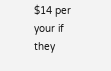$14 per your if they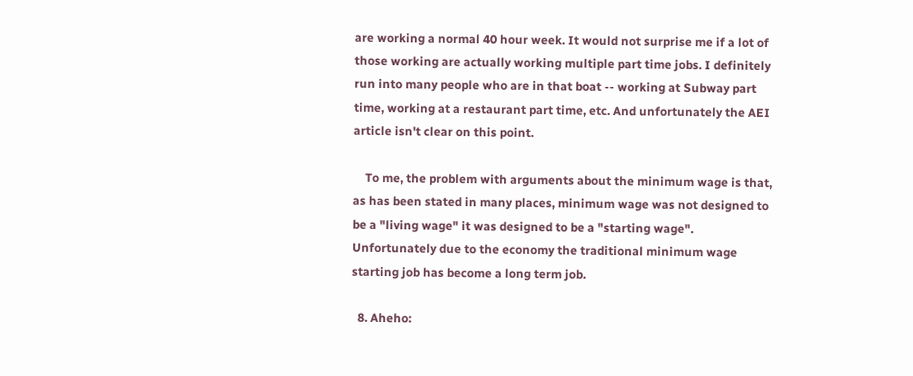are working a normal 40 hour week. It would not surprise me if a lot of those working are actually working multiple part time jobs. I definitely run into many people who are in that boat -- working at Subway part time, working at a restaurant part time, etc. And unfortunately the AEI article isn't clear on this point.

    To me, the problem with arguments about the minimum wage is that, as has been stated in many places, minimum wage was not designed to be a "living wage" it was designed to be a "starting wage". Unfortunately due to the economy the traditional minimum wage starting job has become a long term job.

  8. Aheho: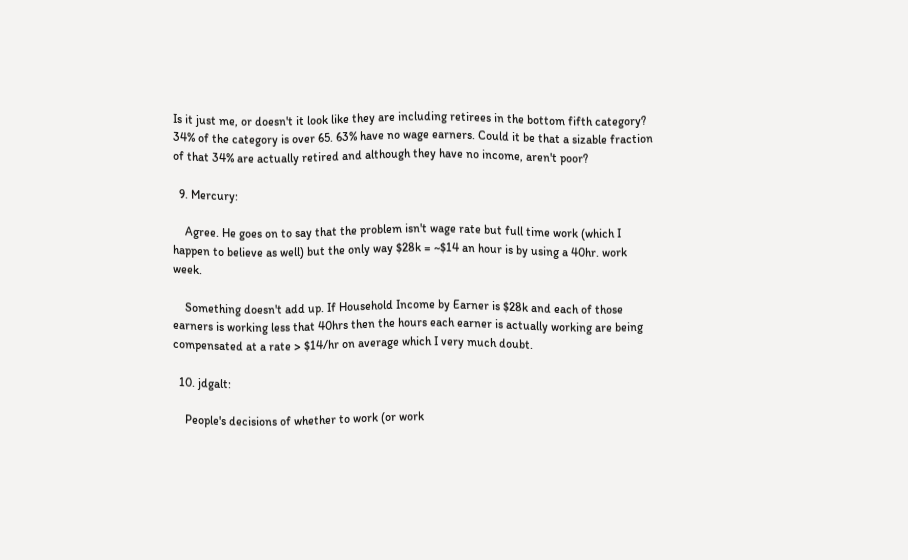Is it just me, or doesn't it look like they are including retirees in the bottom fifth category? 34% of the category is over 65. 63% have no wage earners. Could it be that a sizable fraction of that 34% are actually retired and although they have no income, aren't poor?

  9. Mercury:

    Agree. He goes on to say that the problem isn't wage rate but full time work (which I happen to believe as well) but the only way $28k = ~$14 an hour is by using a 40hr. work week.

    Something doesn't add up. If Household Income by Earner is $28k and each of those earners is working less that 40hrs then the hours each earner is actually working are being compensated at a rate > $14/hr on average which I very much doubt.

  10. jdgalt:

    People's decisions of whether to work (or work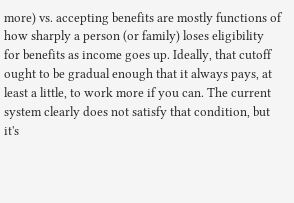more) vs. accepting benefits are mostly functions of how sharply a person (or family) loses eligibility for benefits as income goes up. Ideally, that cutoff ought to be gradual enough that it always pays, at least a little, to work more if you can. The current system clearly does not satisfy that condition, but it's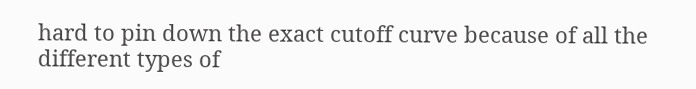hard to pin down the exact cutoff curve because of all the different types of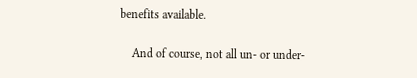benefits available.

    And of course, not all un- or under-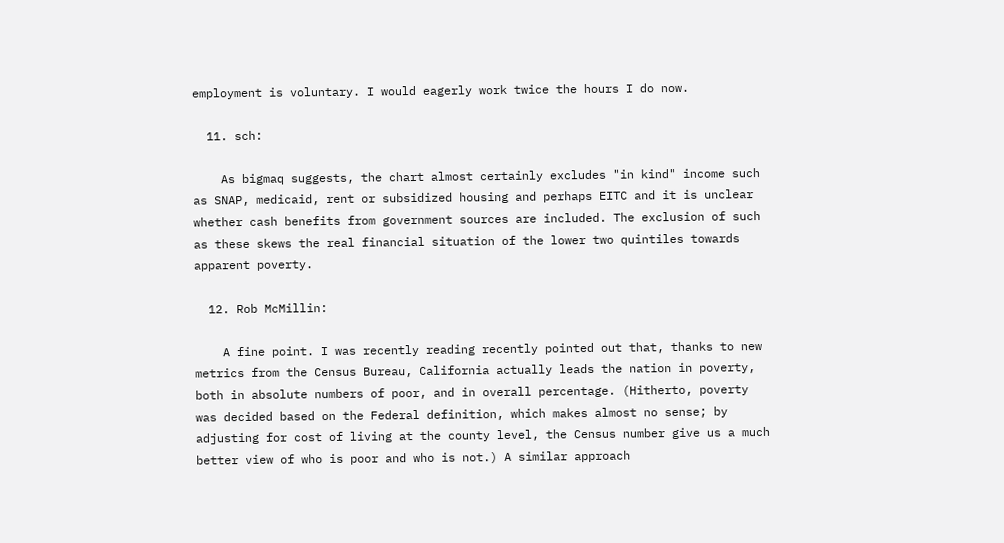employment is voluntary. I would eagerly work twice the hours I do now.

  11. sch:

    As bigmaq suggests, the chart almost certainly excludes "in kind" income such as SNAP, medicaid, rent or subsidized housing and perhaps EITC and it is unclear whether cash benefits from government sources are included. The exclusion of such as these skews the real financial situation of the lower two quintiles towards apparent poverty.

  12. Rob McMillin:

    A fine point. I was recently reading recently pointed out that, thanks to new metrics from the Census Bureau, California actually leads the nation in poverty, both in absolute numbers of poor, and in overall percentage. (Hitherto, poverty was decided based on the Federal definition, which makes almost no sense; by adjusting for cost of living at the county level, the Census number give us a much better view of who is poor and who is not.) A similar approach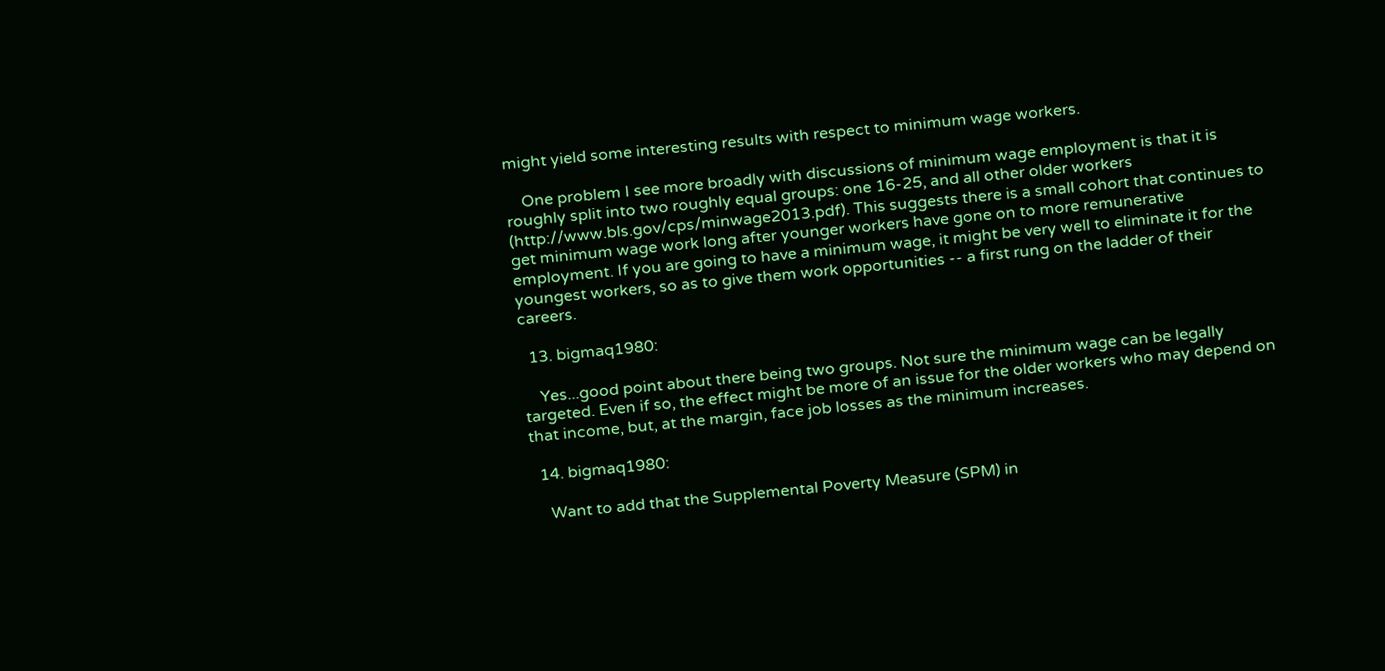might yield some interesting results with respect to minimum wage workers.

    One problem I see more broadly with discussions of minimum wage employment is that it is roughly split into two roughly equal groups: one 16-25, and all other older workers (http://www.bls.gov/cps/minwage2013.pdf). This suggests there is a small cohort that continues to get minimum wage work long after younger workers have gone on to more remunerative employment. If you are going to have a minimum wage, it might be very well to eliminate it for the youngest workers, so as to give them work opportunities -- a first rung on the ladder of their careers.

  13. bigmaq1980:

    Yes...good point about there being two groups. Not sure the minimum wage can be legally targeted. Even if so, the effect might be more of an issue for the older workers who may depend on that income, but, at the margin, face job losses as the minimum increases.

  14. bigmaq1980:

    Want to add that the Supplemental Poverty Measure (SPM) in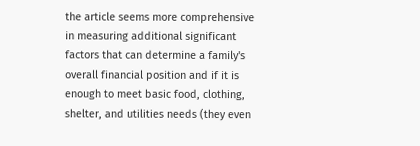the article seems more comprehensive in measuring additional significant factors that can determine a family's overall financial position and if it is enough to meet basic food, clothing, shelter, and utilities needs (they even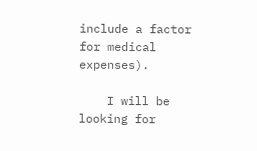include a factor for medical expenses).

    I will be looking for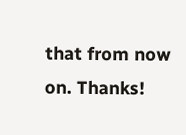that from now on. Thanks!